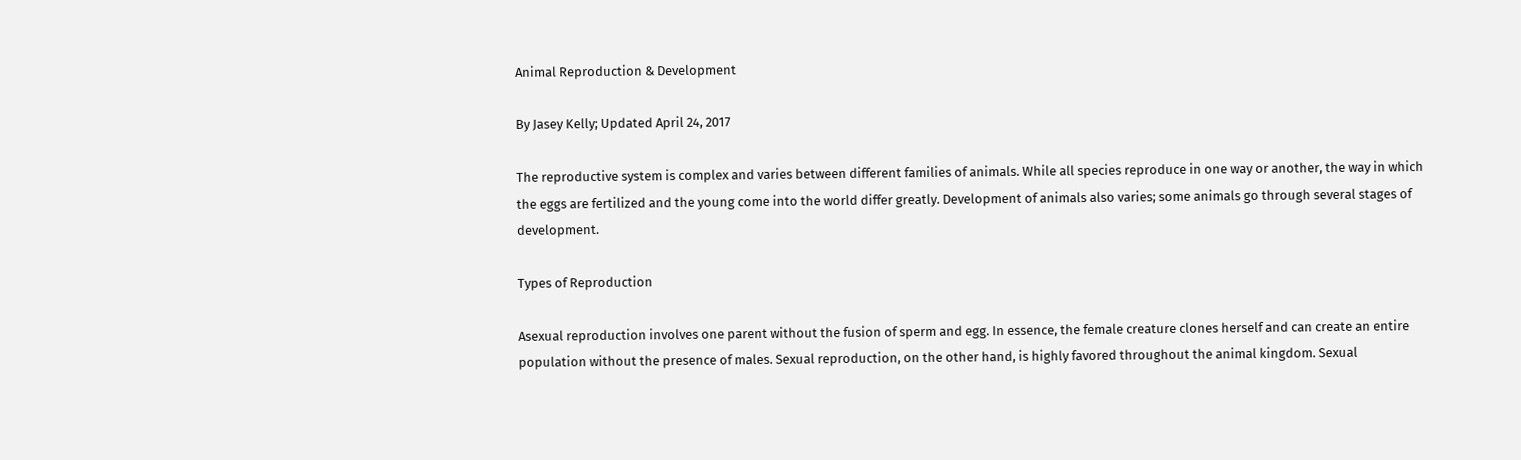Animal Reproduction & Development

By Jasey Kelly; Updated April 24, 2017

The reproductive system is complex and varies between different families of animals. While all species reproduce in one way or another, the way in which the eggs are fertilized and the young come into the world differ greatly. Development of animals also varies; some animals go through several stages of development.

Types of Reproduction

Asexual reproduction involves one parent without the fusion of sperm and egg. In essence, the female creature clones herself and can create an entire population without the presence of males. Sexual reproduction, on the other hand, is highly favored throughout the animal kingdom. Sexual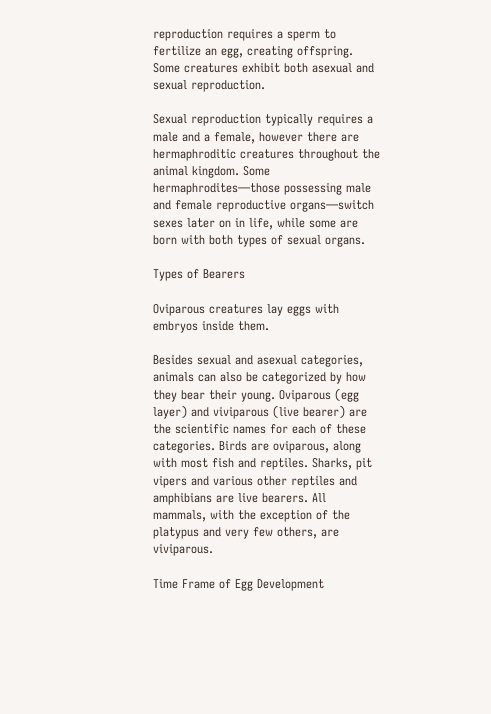reproduction requires a sperm to fertilize an egg, creating offspring. Some creatures exhibit both asexual and sexual reproduction.

Sexual reproduction typically requires a male and a female, however there are hermaphroditic creatures throughout the animal kingdom. Some hermaphrodites—those possessing male and female reproductive organs—switch sexes later on in life, while some are born with both types of sexual organs.

Types of Bearers

Oviparous creatures lay eggs with embryos inside them.

Besides sexual and asexual categories, animals can also be categorized by how they bear their young. Oviparous (egg layer) and viviparous (live bearer) are the scientific names for each of these categories. Birds are oviparous, along with most fish and reptiles. Sharks, pit vipers and various other reptiles and amphibians are live bearers. All mammals, with the exception of the platypus and very few others, are viviparous.

Time Frame of Egg Development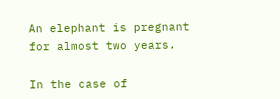An elephant is pregnant for almost two years.

In the case of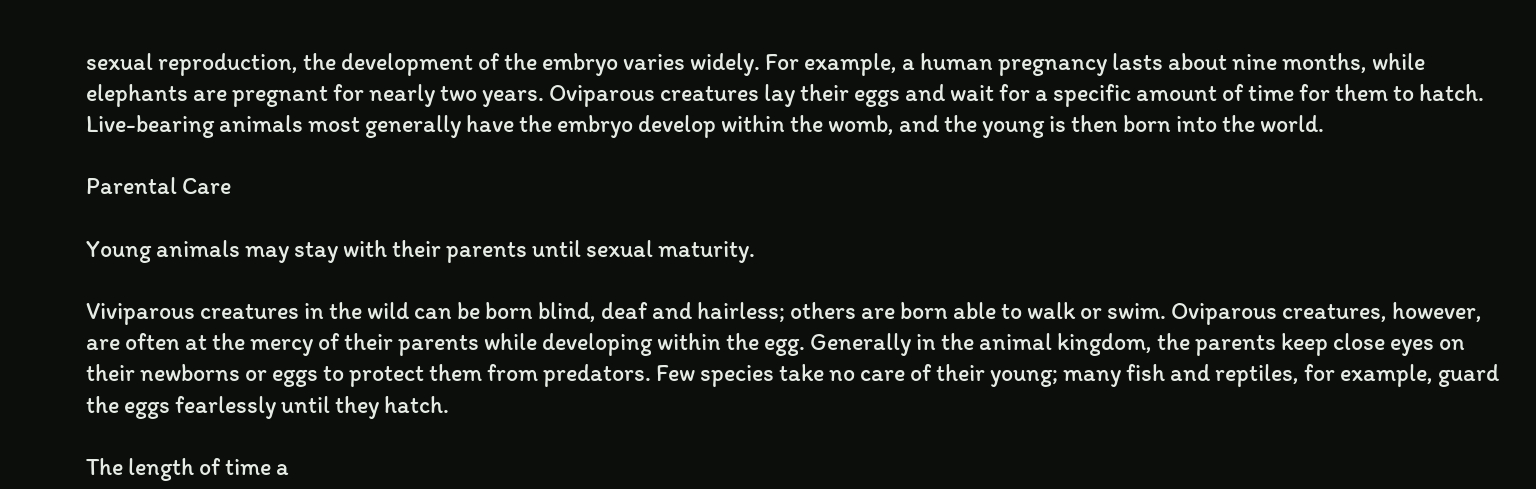sexual reproduction, the development of the embryo varies widely. For example, a human pregnancy lasts about nine months, while elephants are pregnant for nearly two years. Oviparous creatures lay their eggs and wait for a specific amount of time for them to hatch. Live-bearing animals most generally have the embryo develop within the womb, and the young is then born into the world.

Parental Care

Young animals may stay with their parents until sexual maturity.

Viviparous creatures in the wild can be born blind, deaf and hairless; others are born able to walk or swim. Oviparous creatures, however, are often at the mercy of their parents while developing within the egg. Generally in the animal kingdom, the parents keep close eyes on their newborns or eggs to protect them from predators. Few species take no care of their young; many fish and reptiles, for example, guard the eggs fearlessly until they hatch.

The length of time a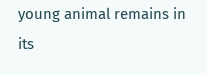young animal remains in its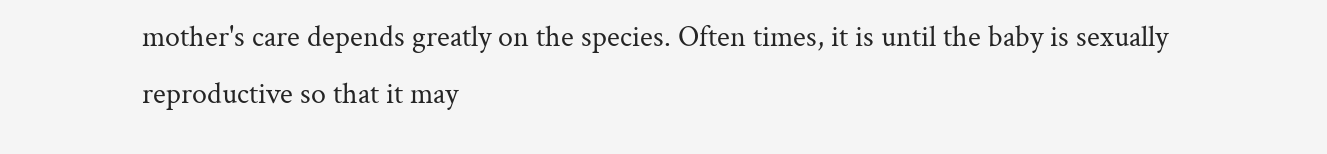mother's care depends greatly on the species. Often times, it is until the baby is sexually reproductive so that it may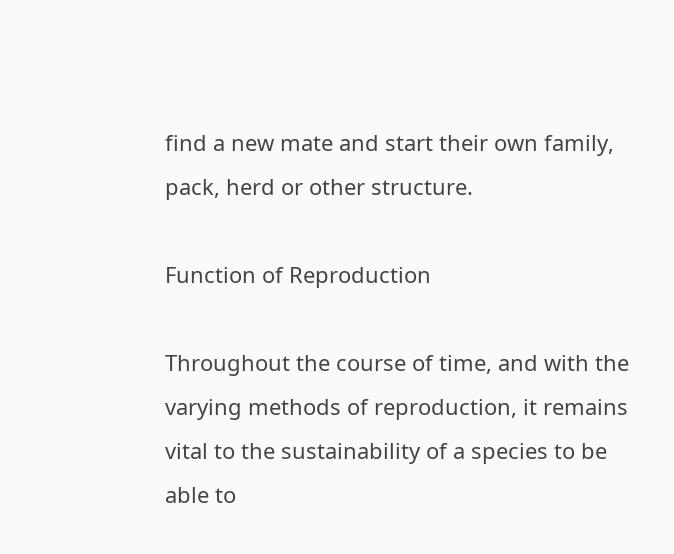find a new mate and start their own family, pack, herd or other structure.

Function of Reproduction

Throughout the course of time, and with the varying methods of reproduction, it remains vital to the sustainability of a species to be able to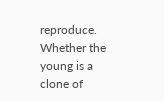reproduce. Whether the young is a clone of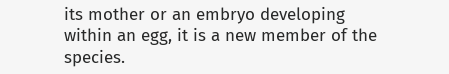its mother or an embryo developing within an egg, it is a new member of the species.